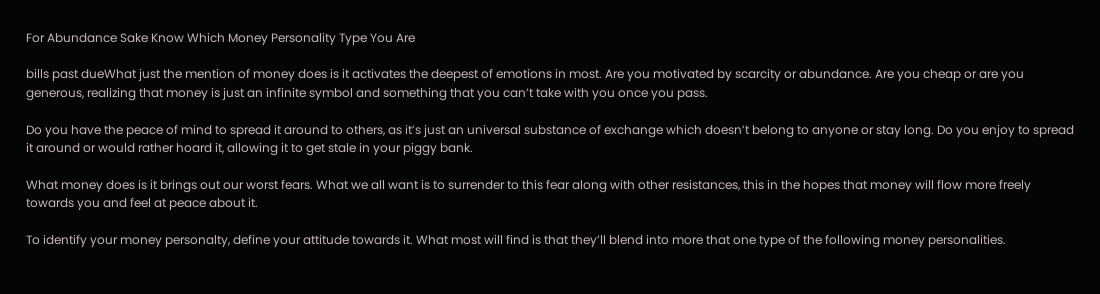For Abundance Sake Know Which Money Personality Type You Are

bills past dueWhat just the mention of money does is it activates the deepest of emotions in most. Are you motivated by scarcity or abundance. Are you cheap or are you generous, realizing that money is just an infinite symbol and something that you can’t take with you once you pass.

Do you have the peace of mind to spread it around to others, as it’s just an universal substance of exchange which doesn’t belong to anyone or stay long. Do you enjoy to spread it around or would rather hoard it, allowing it to get stale in your piggy bank.

What money does is it brings out our worst fears. What we all want is to surrender to this fear along with other resistances, this in the hopes that money will flow more freely towards you and feel at peace about it.

To identify your money personalty, define your attitude towards it. What most will find is that they’ll blend into more that one type of the following money personalities.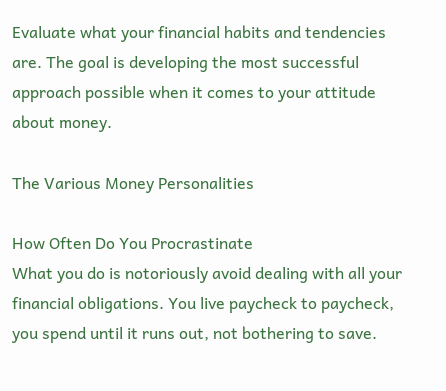Evaluate what your financial habits and tendencies are. The goal is developing the most successful approach possible when it comes to your attitude about money.

The Various Money Personalities

How Often Do You Procrastinate
What you do is notoriously avoid dealing with all your financial obligations. You live paycheck to paycheck, you spend until it runs out, not bothering to save.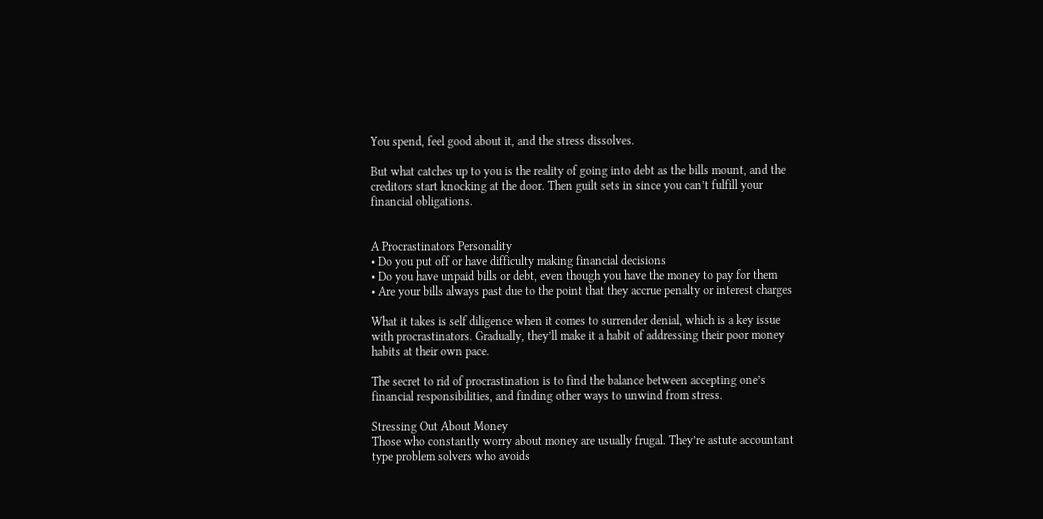You spend, feel good about it, and the stress dissolves.

But what catches up to you is the reality of going into debt as the bills mount, and the creditors start knocking at the door. Then guilt sets in since you can’t fulfill your financial obligations.


A Procrastinators Personality
• Do you put off or have difficulty making financial decisions
• Do you have unpaid bills or debt, even though you have the money to pay for them
• Are your bills always past due to the point that they accrue penalty or interest charges

What it takes is self diligence when it comes to surrender denial, which is a key issue with procrastinators. Gradually, they’ll make it a habit of addressing their poor money habits at their own pace.

The secret to rid of procrastination is to find the balance between accepting one’s financial responsibilities, and finding other ways to unwind from stress.

Stressing Out About Money
Those who constantly worry about money are usually frugal. They’re astute accountant type problem solvers who avoids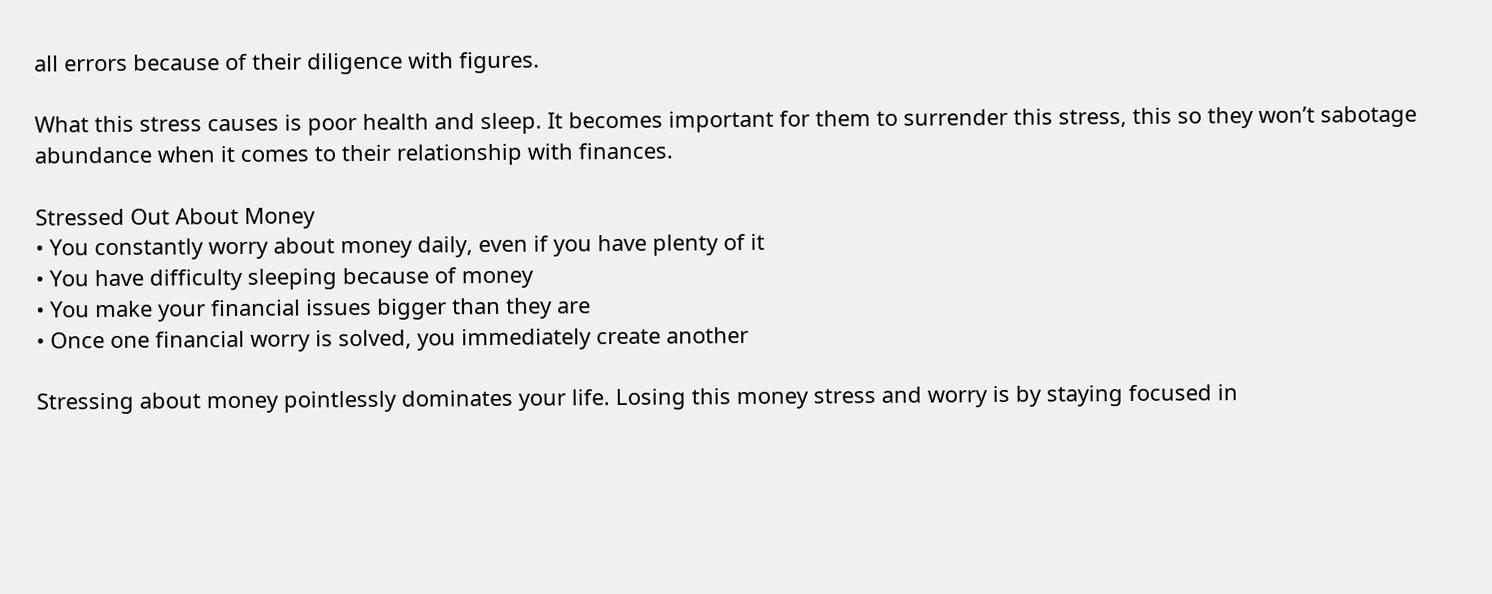all errors because of their diligence with figures.

What this stress causes is poor health and sleep. It becomes important for them to surrender this stress, this so they won’t sabotage abundance when it comes to their relationship with finances.

Stressed Out About Money
• You constantly worry about money daily, even if you have plenty of it
• You have difficulty sleeping because of money
• You make your financial issues bigger than they are
• Once one financial worry is solved, you immediately create another

Stressing about money pointlessly dominates your life. Losing this money stress and worry is by staying focused in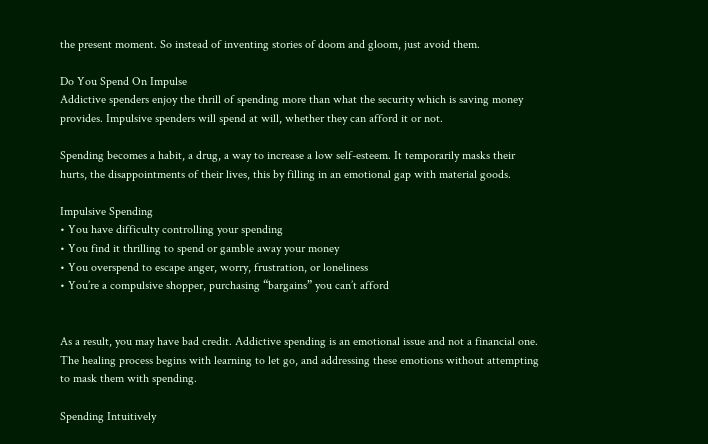the present moment. So instead of inventing stories of doom and gloom, just avoid them.

Do You Spend On Impulse
Addictive spenders enjoy the thrill of spending more than what the security which is saving money provides. Impulsive spenders will spend at will, whether they can afford it or not.

Spending becomes a habit, a drug, a way to increase a low self-esteem. It temporarily masks their hurts, the disappointments of their lives, this by filling in an emotional gap with material goods.

Impulsive Spending
• You have difficulty controlling your spending
• You find it thrilling to spend or gamble away your money
• You overspend to escape anger, worry, frustration, or loneliness
• You’re a compulsive shopper, purchasing “bargains” you can’t afford


As a result, you may have bad credit. Addictive spending is an emotional issue and not a financial one. The healing process begins with learning to let go, and addressing these emotions without attempting to mask them with spending.

Spending Intuitively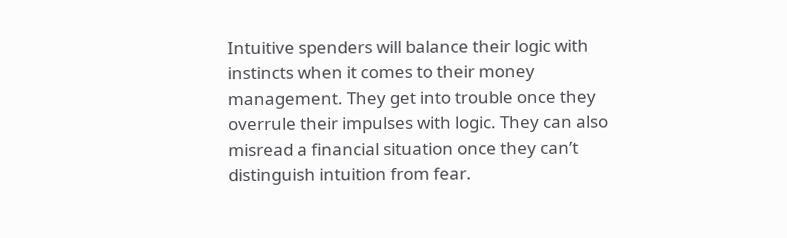Intuitive spenders will balance their logic with instincts when it comes to their money management. They get into trouble once they overrule their impulses with logic. They can also misread a financial situation once they can’t distinguish intuition from fear.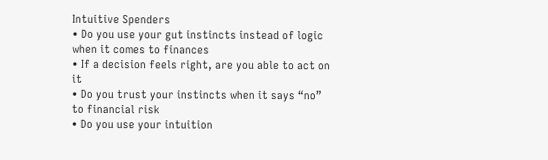Intuitive Spenders
• Do you use your gut instincts instead of logic when it comes to finances
• If a decision feels right, are you able to act on it
• Do you trust your instincts when it says “no” to financial risk
• Do you use your intuition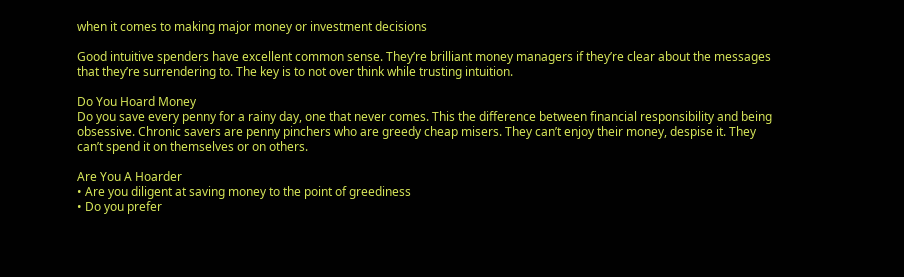when it comes to making major money or investment decisions

Good intuitive spenders have excellent common sense. They’re brilliant money managers if they’re clear about the messages that they’re surrendering to. The key is to not over think while trusting intuition.

Do You Hoard Money
Do you save every penny for a rainy day, one that never comes. This the difference between financial responsibility and being obsessive. Chronic savers are penny pinchers who are greedy cheap misers. They can’t enjoy their money, despise it. They can’t spend it on themselves or on others.

Are You A Hoarder
• Are you diligent at saving money to the point of greediness
• Do you prefer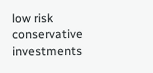low risk conservative investments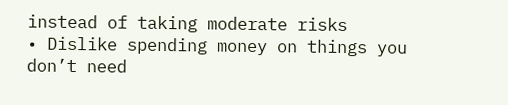instead of taking moderate risks
• Dislike spending money on things you don’t need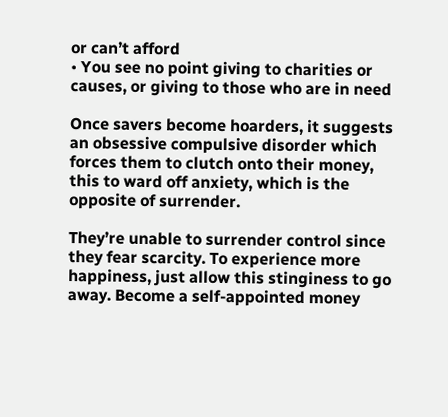or can’t afford
• You see no point giving to charities or causes, or giving to those who are in need

Once savers become hoarders, it suggests an obsessive compulsive disorder which forces them to clutch onto their money, this to ward off anxiety, which is the opposite of surrender.

They’re unable to surrender control since they fear scarcity. To experience more happiness, just allow this stinginess to go away. Become a self-appointed money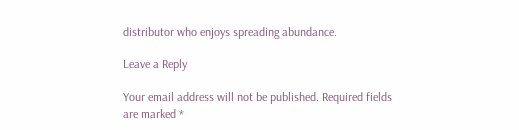distributor who enjoys spreading abundance.

Leave a Reply

Your email address will not be published. Required fields are marked *